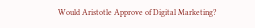Would Aristotle Approve of Digital Marketing?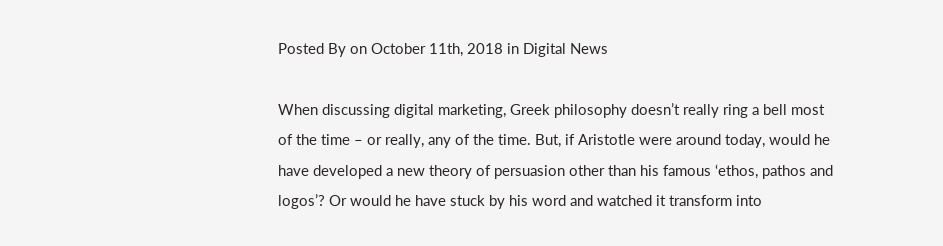Posted By on October 11th, 2018 in Digital News

When discussing digital marketing, Greek philosophy doesn’t really ring a bell most of the time – or really, any of the time. But, if Aristotle were around today, would he have developed a new theory of persuasion other than his famous ‘ethos, pathos and logos’? Or would he have stuck by his word and watched it transform into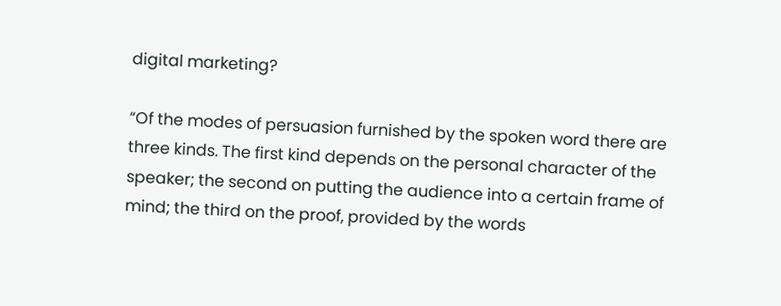digital marketing?

“Of the modes of persuasion furnished by the spoken word there are three kinds. The first kind depends on the personal character of the speaker; the second on putting the audience into a certain frame of mind; the third on the proof, provided by the words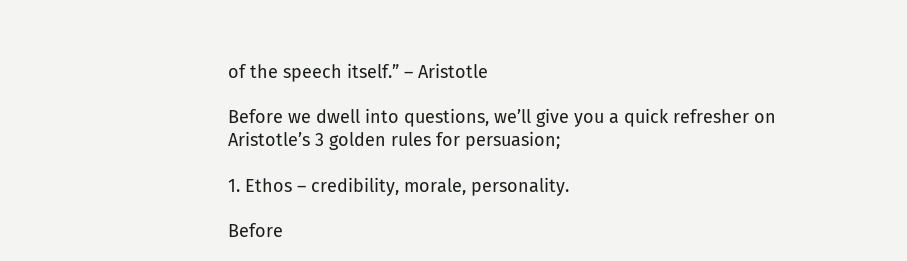of the speech itself.” – Aristotle

Before we dwell into questions, we’ll give you a quick refresher on Aristotle’s 3 golden rules for persuasion;

1. Ethos – credibility, morale, personality.

Before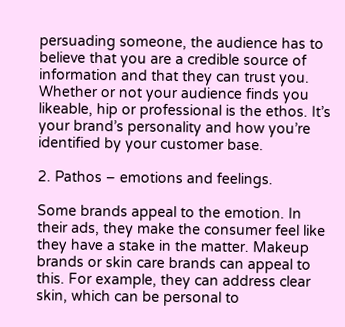persuading someone, the audience has to believe that you are a credible source of information and that they can trust you. Whether or not your audience finds you likeable, hip or professional is the ethos. It’s your brand’s personality and how you’re identified by your customer base.

2. Pathos – emotions and feelings.

Some brands appeal to the emotion. In their ads, they make the consumer feel like they have a stake in the matter. Makeup brands or skin care brands can appeal to this. For example, they can address clear skin, which can be personal to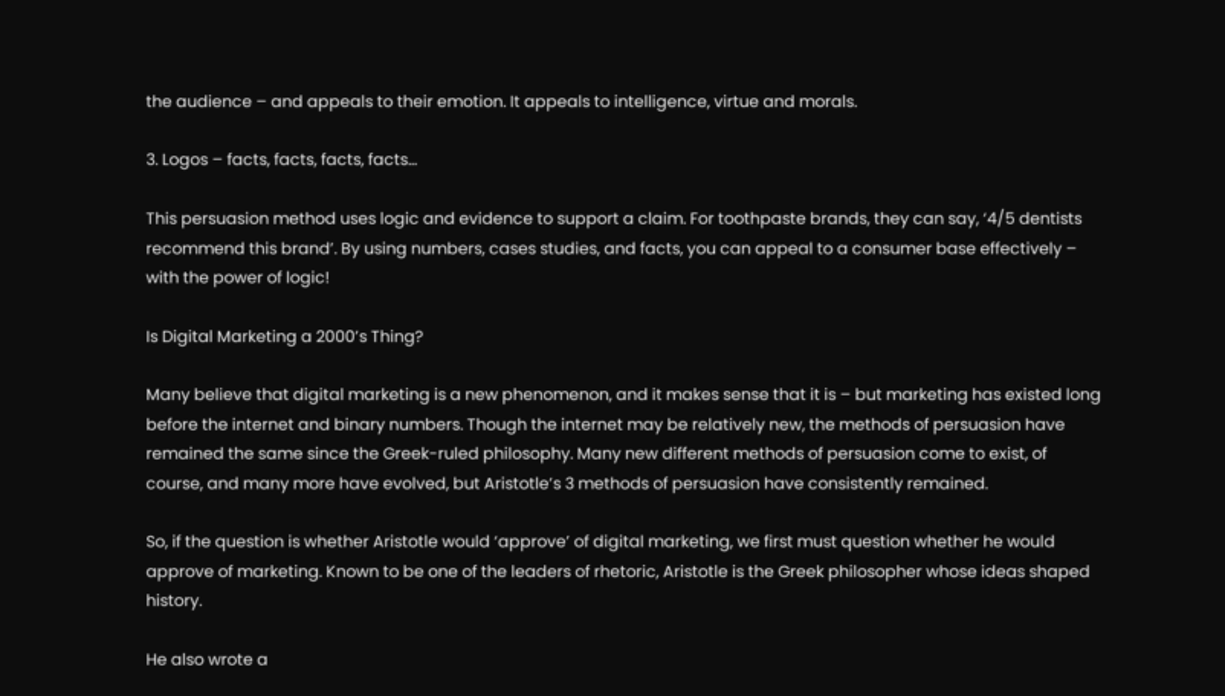the audience – and appeals to their emotion. It appeals to intelligence, virtue and morals.

3. Logos – facts, facts, facts, facts…

This persuasion method uses logic and evidence to support a claim. For toothpaste brands, they can say, ‘4/5 dentists recommend this brand’. By using numbers, cases studies, and facts, you can appeal to a consumer base effectively – with the power of logic!

Is Digital Marketing a 2000’s Thing?

Many believe that digital marketing is a new phenomenon, and it makes sense that it is – but marketing has existed long before the internet and binary numbers. Though the internet may be relatively new, the methods of persuasion have remained the same since the Greek-ruled philosophy. Many new different methods of persuasion come to exist, of course, and many more have evolved, but Aristotle’s 3 methods of persuasion have consistently remained.

So, if the question is whether Aristotle would ‘approve’ of digital marketing, we first must question whether he would approve of marketing. Known to be one of the leaders of rhetoric, Aristotle is the Greek philosopher whose ideas shaped history.

He also wrote a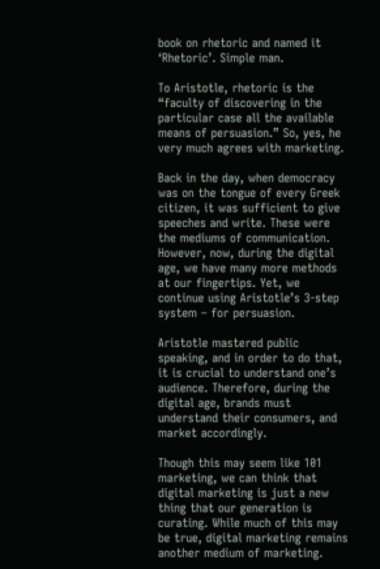book on rhetoric and named it ‘Rhetoric’. Simple man.

To Aristotle, rhetoric is the “faculty of discovering in the particular case all the available means of persuasion.” So, yes, he very much agrees with marketing.

Back in the day, when democracy was on the tongue of every Greek citizen, it was sufficient to give speeches and write. These were the mediums of communication. However, now, during the digital age, we have many more methods at our fingertips. Yet, we continue using Aristotle’s 3-step system – for persuasion.

Aristotle mastered public speaking, and in order to do that, it is crucial to understand one’s audience. Therefore, during the digital age, brands must understand their consumers, and market accordingly.

Though this may seem like 101 marketing, we can think that digital marketing is just a new thing that our generation is curating. While much of this may be true, digital marketing remains another medium of marketing.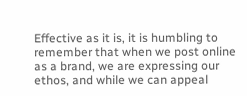Effective as it is, it is humbling to remember that when we post online as a brand, we are expressing our ethos, and while we can appeal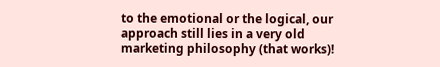to the emotional or the logical, our approach still lies in a very old marketing philosophy (that works)!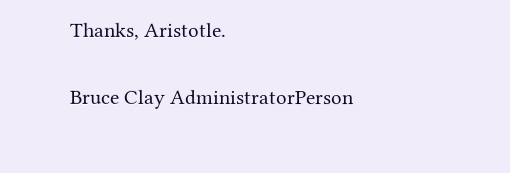Thanks, Aristotle.

Bruce Clay AdministratorPerson